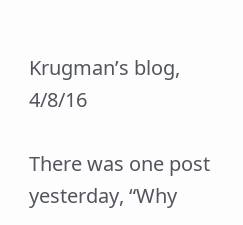Krugman’s blog, 4/8/16

There was one post yesterday, “Why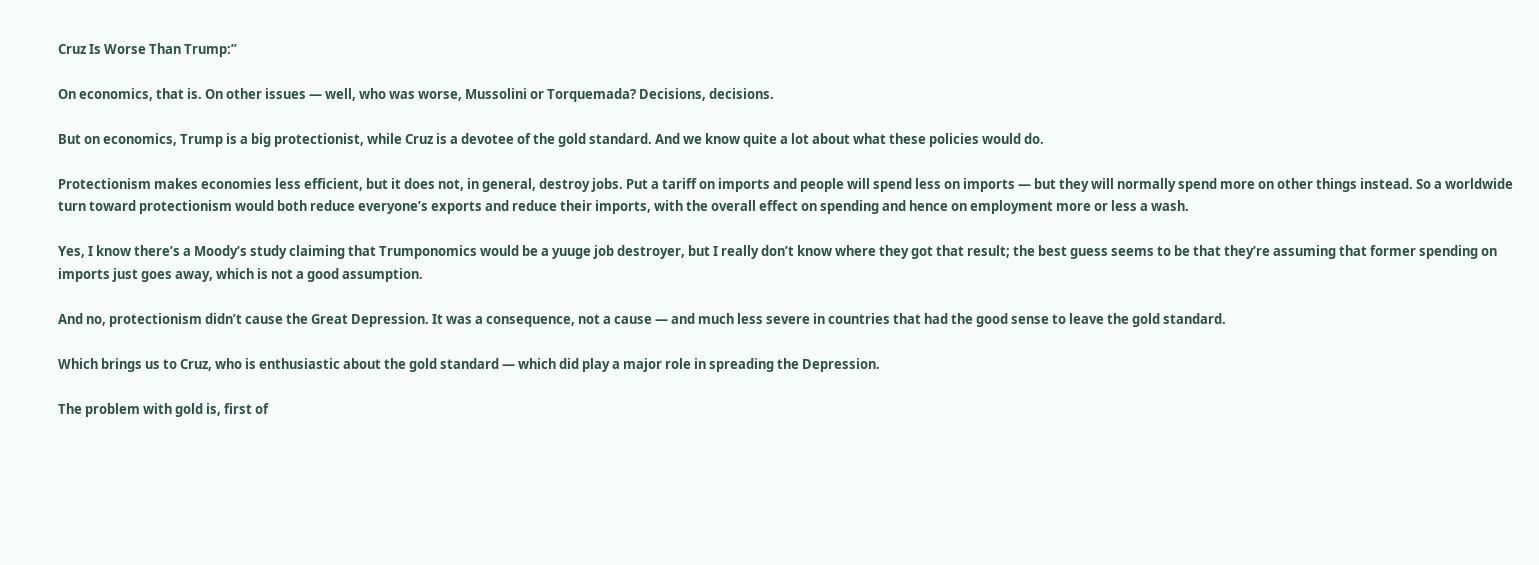Cruz Is Worse Than Trump:”

On economics, that is. On other issues — well, who was worse, Mussolini or Torquemada? Decisions, decisions.

But on economics, Trump is a big protectionist, while Cruz is a devotee of the gold standard. And we know quite a lot about what these policies would do.

Protectionism makes economies less efficient, but it does not, in general, destroy jobs. Put a tariff on imports and people will spend less on imports — but they will normally spend more on other things instead. So a worldwide turn toward protectionism would both reduce everyone’s exports and reduce their imports, with the overall effect on spending and hence on employment more or less a wash.

Yes, I know there’s a Moody’s study claiming that Trumponomics would be a yuuge job destroyer, but I really don’t know where they got that result; the best guess seems to be that they’re assuming that former spending on imports just goes away, which is not a good assumption.

And no, protectionism didn’t cause the Great Depression. It was a consequence, not a cause — and much less severe in countries that had the good sense to leave the gold standard.

Which brings us to Cruz, who is enthusiastic about the gold standard — which did play a major role in spreading the Depression.

The problem with gold is, first of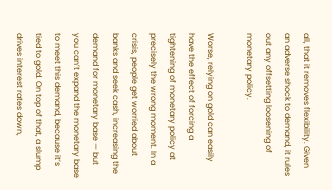all, that it removes flexibility. Given an adverse shock to demand, it rules out any offsetting loosening of monetary policy.

Worse, relying on gold can easily have the effect of forcing a tightening of monetary policy at precisely the wrong moment. In a crisis, people get worried about banks and seek cash, increasing the demand for monetary base — but you can’t expand the monetary base to meet this demand, because it’s tied to gold. On top of that, a slump drives interest rates down,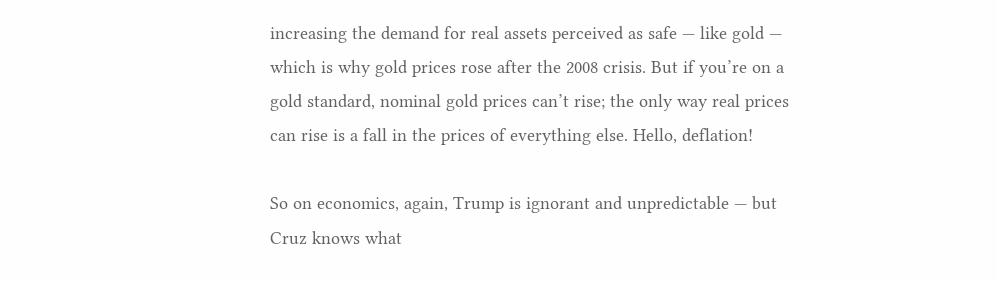increasing the demand for real assets perceived as safe — like gold — which is why gold prices rose after the 2008 crisis. But if you’re on a gold standard, nominal gold prices can’t rise; the only way real prices can rise is a fall in the prices of everything else. Hello, deflation!

So on economics, again, Trump is ignorant and unpredictable — but Cruz knows what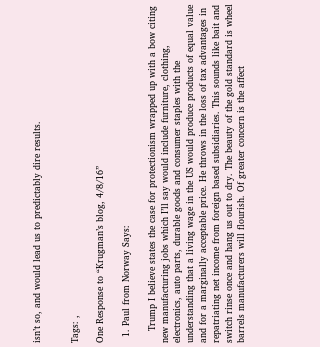isn’t so, and would lead us to predictably dire results.


Tags: ,

One Response to “Krugman’s blog, 4/8/16”

  1. Paul from Norway Says:

    Trump I believe states the case for protectionism wrapped up with a bow citing new manufacturing jobs which I’ll say would include furniture, clothing, electronics, auto parts, durable goods and consumer staples with the understanding that a living wage in the US would produce products of equal value and for a marginally acceptable price. He throws in the loss of tax advantages in repatriating net income from foreign based subsidiaries. This sounds like bait and switch rinse once and hang us out to dry. The beauty of the gold standard is wheel barrels manufacturers will flourish. Of greater concern is the affect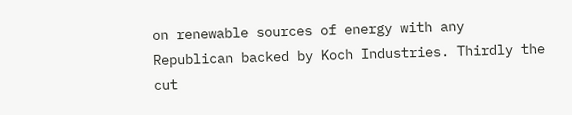on renewable sources of energy with any Republican backed by Koch Industries. Thirdly the cut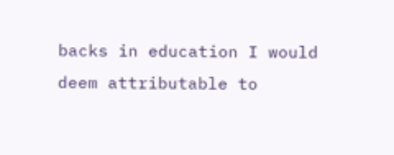backs in education I would deem attributable to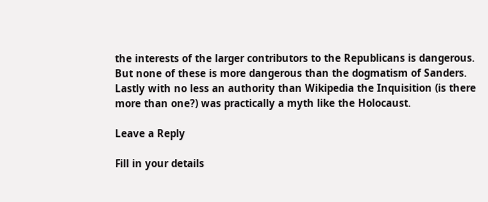the interests of the larger contributors to the Republicans is dangerous. But none of these is more dangerous than the dogmatism of Sanders. Lastly with no less an authority than Wikipedia the Inquisition (is there more than one?) was practically a myth like the Holocaust.

Leave a Reply

Fill in your details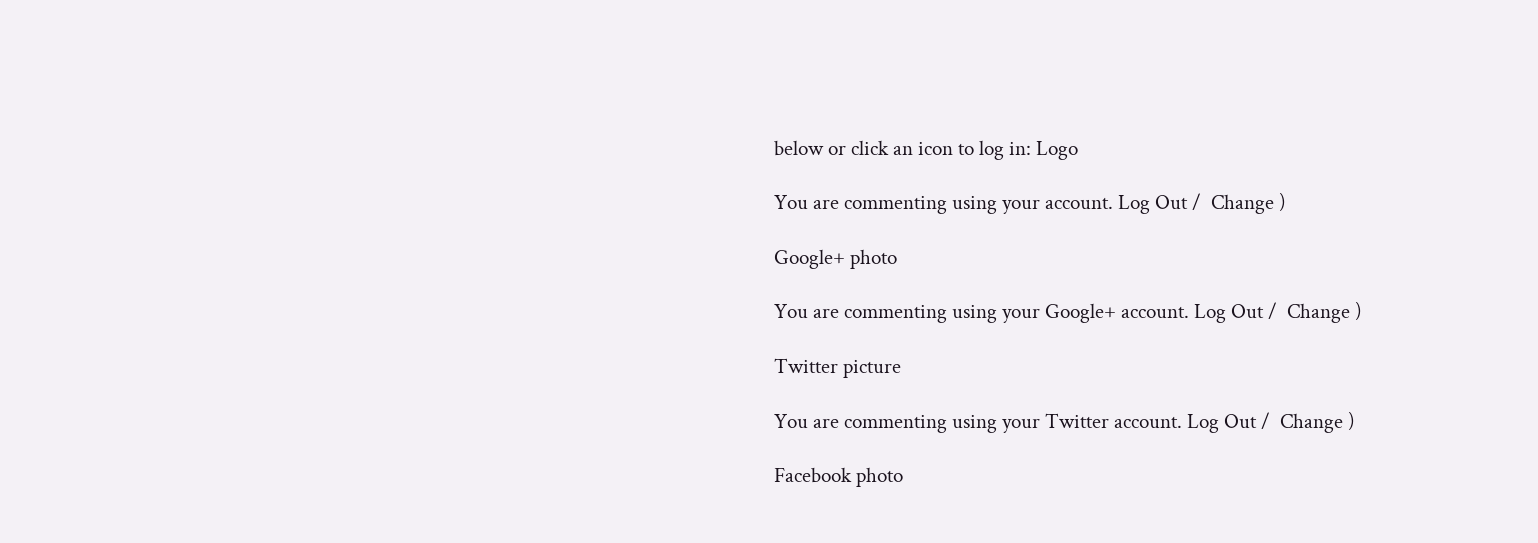below or click an icon to log in: Logo

You are commenting using your account. Log Out /  Change )

Google+ photo

You are commenting using your Google+ account. Log Out /  Change )

Twitter picture

You are commenting using your Twitter account. Log Out /  Change )

Facebook photo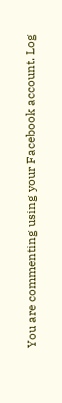You are commenting using your Facebook account. Log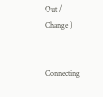Out /  Change )


Connecting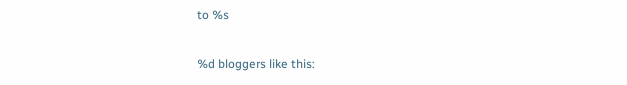to %s

%d bloggers like this: